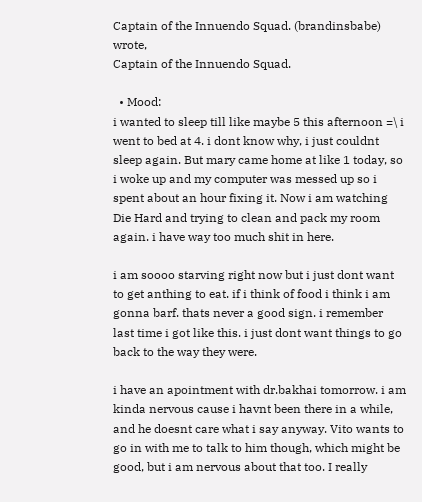Captain of the Innuendo Squad. (brandinsbabe) wrote,
Captain of the Innuendo Squad.

  • Mood:
i wanted to sleep till like maybe 5 this afternoon =\ i went to bed at 4. i dont know why, i just couldnt sleep again. But mary came home at like 1 today, so i woke up and my computer was messed up so i spent about an hour fixing it. Now i am watching Die Hard and trying to clean and pack my room again. i have way too much shit in here.

i am soooo starving right now but i just dont want to get anthing to eat. if i think of food i think i am gonna barf. thats never a good sign. i remember last time i got like this. i just dont want things to go back to the way they were.

i have an apointment with dr.bakhai tomorrow. i am kinda nervous cause i havnt been there in a while, and he doesnt care what i say anyway. Vito wants to go in with me to talk to him though, which might be good, but i am nervous about that too. I really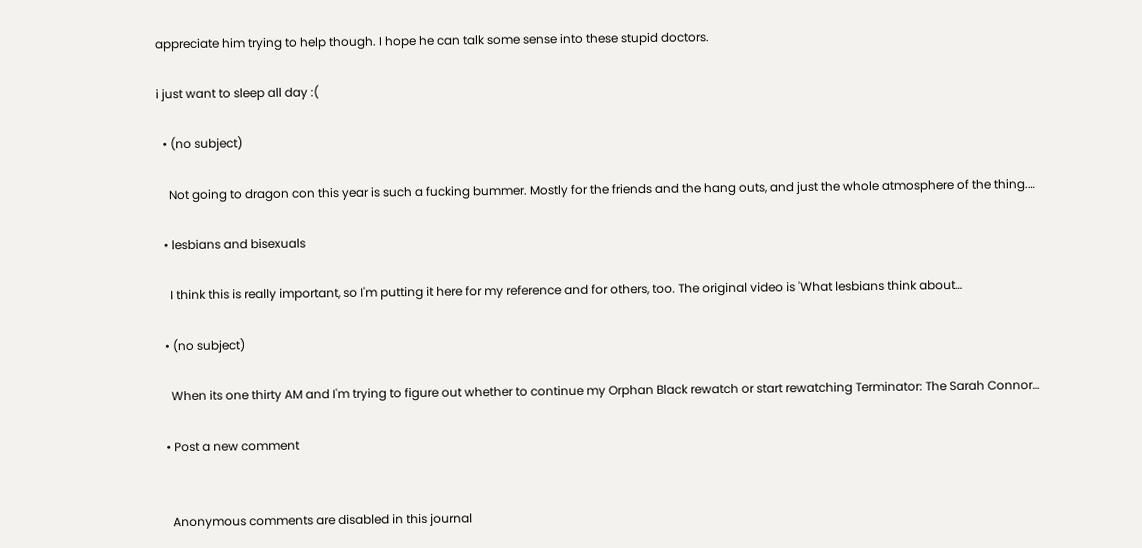appreciate him trying to help though. I hope he can talk some sense into these stupid doctors.

i just want to sleep all day :(

  • (no subject)

    Not going to dragon con this year is such a fucking bummer. Mostly for the friends and the hang outs, and just the whole atmosphere of the thing.…

  • lesbians and bisexuals

    I think this is really important, so I'm putting it here for my reference and for others, too. The original video is 'What lesbians think about…

  • (no subject)

    When its one thirty AM and I'm trying to figure out whether to continue my Orphan Black rewatch or start rewatching Terminator: The Sarah Connor…

  • Post a new comment


    Anonymous comments are disabled in this journal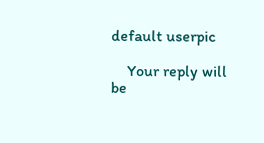default userpic

    Your reply will be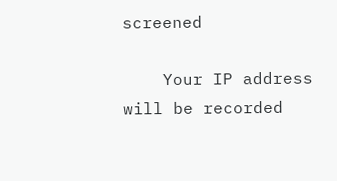screened

    Your IP address will be recorded